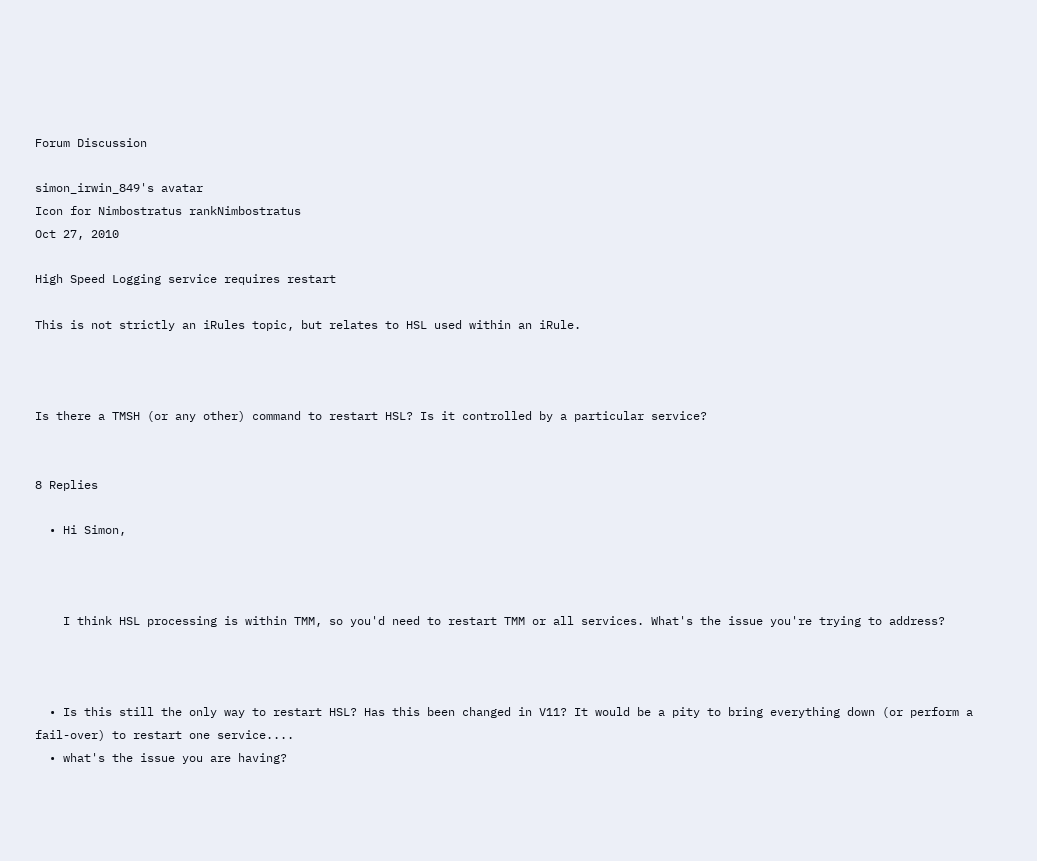Forum Discussion

simon_irwin_849's avatar
Icon for Nimbostratus rankNimbostratus
Oct 27, 2010

High Speed Logging service requires restart

This is not strictly an iRules topic, but relates to HSL used within an iRule.



Is there a TMSH (or any other) command to restart HSL? Is it controlled by a particular service?


8 Replies

  • Hi Simon,



    I think HSL processing is within TMM, so you'd need to restart TMM or all services. What's the issue you're trying to address?



  • Is this still the only way to restart HSL? Has this been changed in V11? It would be a pity to bring everything down (or perform a fail-over) to restart one service....
  • what's the issue you are having?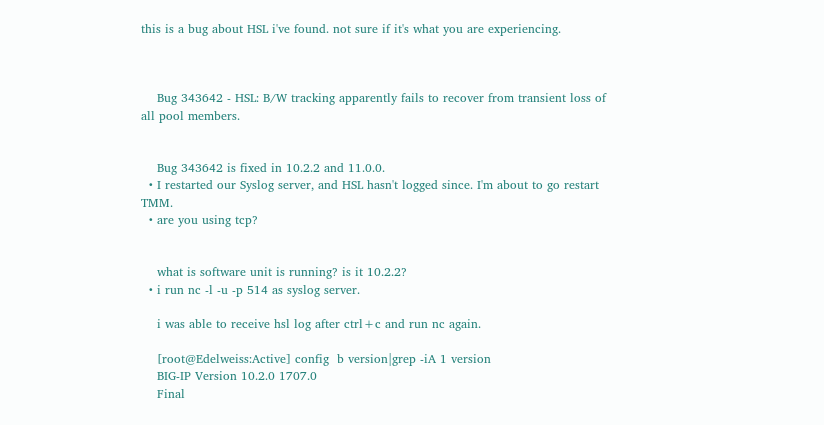this is a bug about HSL i've found. not sure if it's what you are experiencing.



    Bug 343642 - HSL: B/W tracking apparently fails to recover from transient loss of all pool members.


    Bug 343642 is fixed in 10.2.2 and 11.0.0.
  • I restarted our Syslog server, and HSL hasn't logged since. I'm about to go restart TMM.
  • are you using tcp?


    what is software unit is running? is it 10.2.2?
  • i run nc -l -u -p 514 as syslog server.

    i was able to receive hsl log after ctrl+c and run nc again.

    [root@Edelweiss:Active] config  b version|grep -iA 1 version
    BIG-IP Version 10.2.0 1707.0
    Final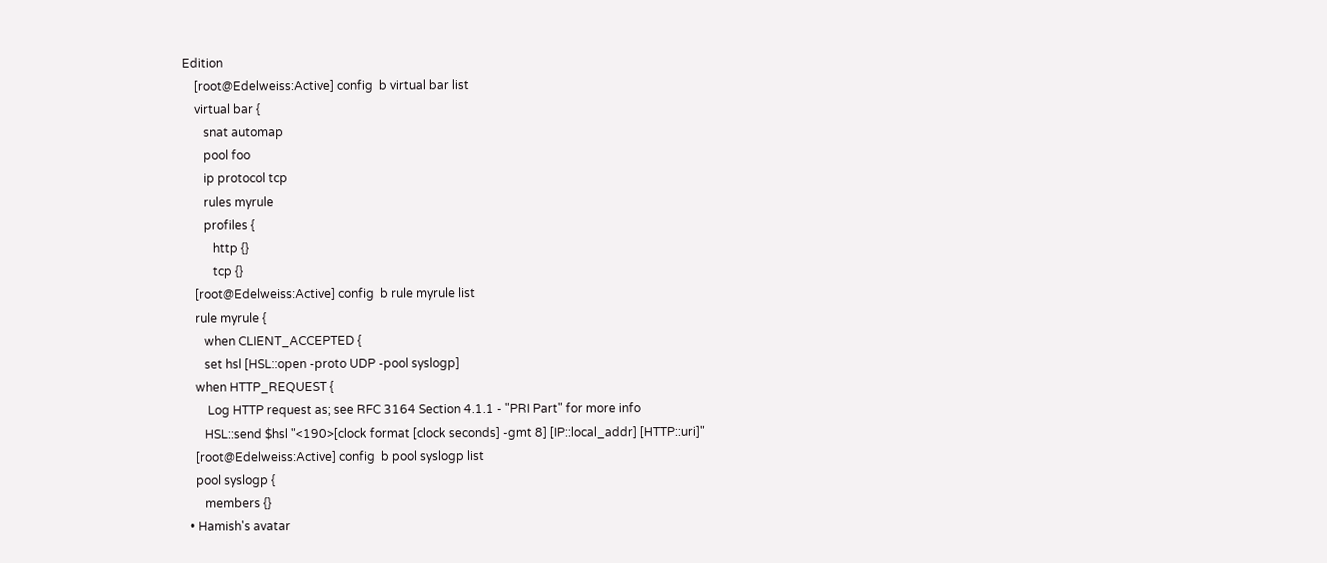Edition
    [root@Edelweiss:Active] config  b virtual bar list
    virtual bar {
       snat automap
       pool foo
       ip protocol tcp
       rules myrule
       profiles {
          http {}
          tcp {}
    [root@Edelweiss:Active] config  b rule myrule list
    rule myrule {
       when CLIENT_ACCEPTED {
       set hsl [HSL::open -proto UDP -pool syslogp]
    when HTTP_REQUEST {
        Log HTTP request as; see RFC 3164 Section 4.1.1 - "PRI Part" for more info
       HSL::send $hsl "<190>[clock format [clock seconds] -gmt 8] [IP::local_addr] [HTTP::uri]"
    [root@Edelweiss:Active] config  b pool syslogp list
    pool syslogp {
       members {}
  • Hamish's avatar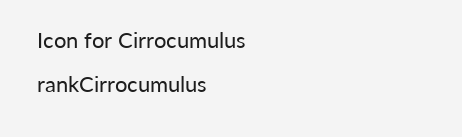Icon for Cirrocumulus rankCirrocumulus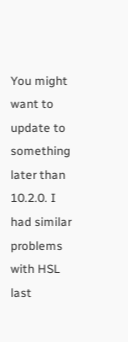You might want to update to something later than 10.2.0. I had similar problems with HSL last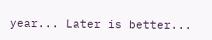year... Later is better...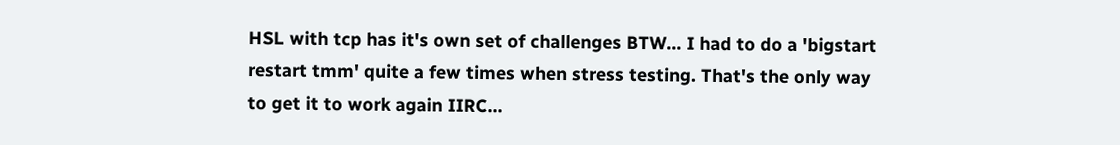HSL with tcp has it's own set of challenges BTW... I had to do a 'bigstart restart tmm' quite a few times when stress testing. That's the only way to get it to work again IIRC...